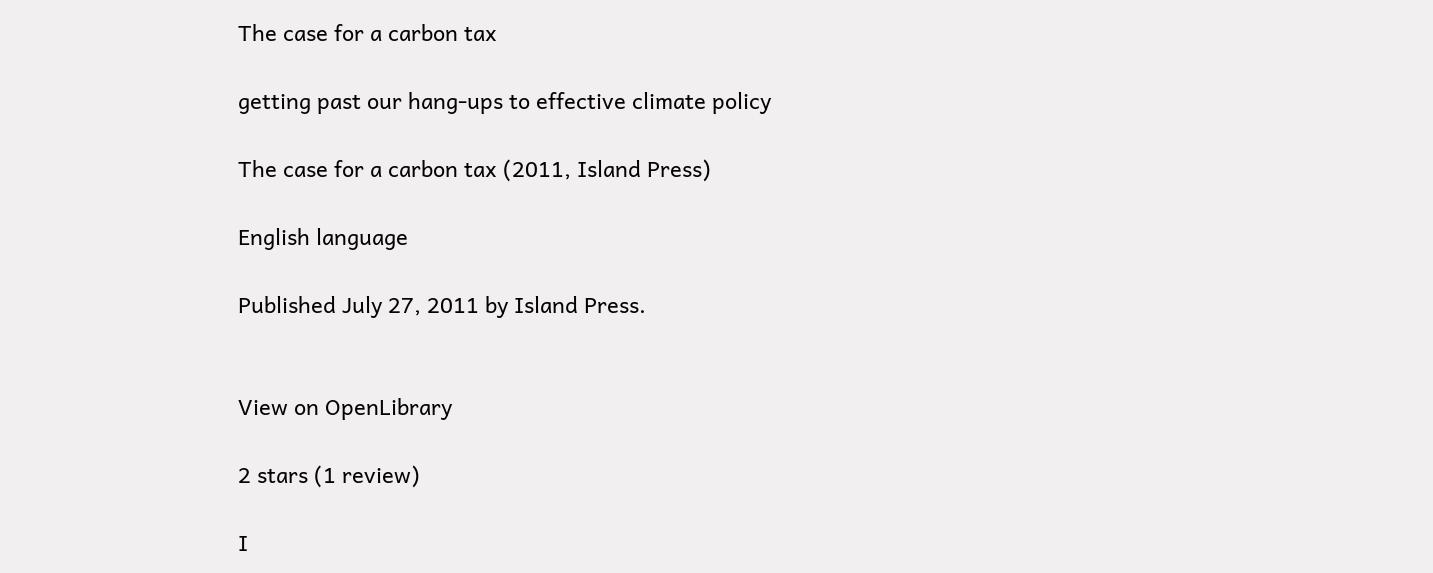The case for a carbon tax

getting past our hang-ups to effective climate policy

The case for a carbon tax (2011, Island Press)

English language

Published July 27, 2011 by Island Press.


View on OpenLibrary

2 stars (1 review)

I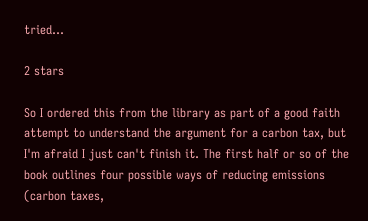tried...

2 stars

So I ordered this from the library as part of a good faith attempt to understand the argument for a carbon tax, but I'm afraid I just can't finish it. The first half or so of the book outlines four possible ways of reducing emissions (carbon taxes,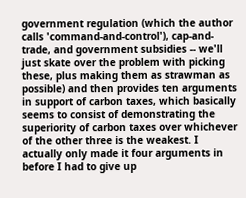government regulation (which the author calls 'command-and-control'), cap-and-trade, and government subsidies -- we'll just skate over the problem with picking these, plus making them as strawman as possible) and then provides ten arguments in support of carbon taxes, which basically seems to consist of demonstrating the superiority of carbon taxes over whichever of the other three is the weakest. I actually only made it four arguments in before I had to give up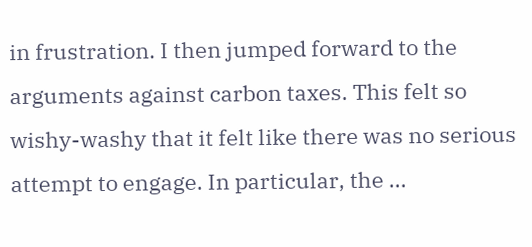in frustration. I then jumped forward to the arguments against carbon taxes. This felt so wishy-washy that it felt like there was no serious attempt to engage. In particular, the …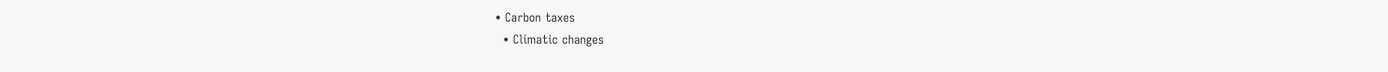• Carbon taxes
  • Climatic changes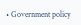• Government policy